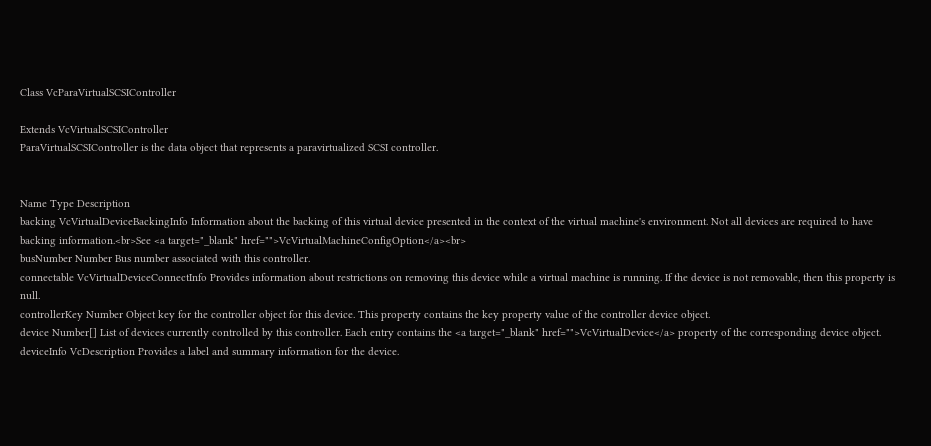Class VcParaVirtualSCSIController

Extends VcVirtualSCSIController
ParaVirtualSCSIController is the data object that represents a paravirtualized SCSI controller.


Name Type Description
backing VcVirtualDeviceBackingInfo Information about the backing of this virtual device presented in the context of the virtual machine's environment. Not all devices are required to have backing information.<br>See <a target="_blank" href="">VcVirtualMachineConfigOption</a><br>
busNumber Number Bus number associated with this controller.
connectable VcVirtualDeviceConnectInfo Provides information about restrictions on removing this device while a virtual machine is running. If the device is not removable, then this property is null.
controllerKey Number Object key for the controller object for this device. This property contains the key property value of the controller device object.
device Number[] List of devices currently controlled by this controller. Each entry contains the <a target="_blank" href="">VcVirtualDevice</a> property of the corresponding device object.
deviceInfo VcDescription Provides a label and summary information for the device.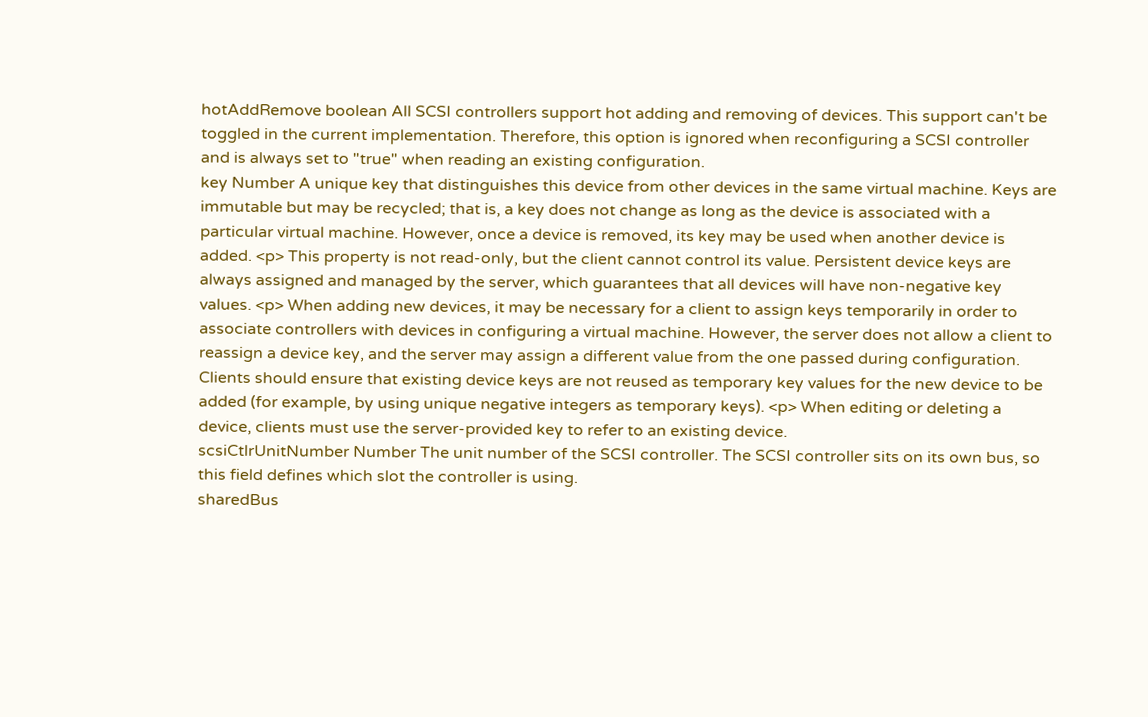hotAddRemove boolean All SCSI controllers support hot adding and removing of devices. This support can't be toggled in the current implementation. Therefore, this option is ignored when reconfiguring a SCSI controller and is always set to "true" when reading an existing configuration.
key Number A unique key that distinguishes this device from other devices in the same virtual machine. Keys are immutable but may be recycled; that is, a key does not change as long as the device is associated with a particular virtual machine. However, once a device is removed, its key may be used when another device is added. <p> This property is not read-only, but the client cannot control its value. Persistent device keys are always assigned and managed by the server, which guarantees that all devices will have non-negative key values. <p> When adding new devices, it may be necessary for a client to assign keys temporarily in order to associate controllers with devices in configuring a virtual machine. However, the server does not allow a client to reassign a device key, and the server may assign a different value from the one passed during configuration. Clients should ensure that existing device keys are not reused as temporary key values for the new device to be added (for example, by using unique negative integers as temporary keys). <p> When editing or deleting a device, clients must use the server-provided key to refer to an existing device.
scsiCtlrUnitNumber Number The unit number of the SCSI controller. The SCSI controller sits on its own bus, so this field defines which slot the controller is using.
sharedBus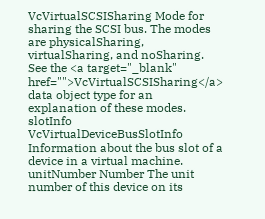VcVirtualSCSISharing Mode for sharing the SCSI bus. The modes are physicalSharing, virtualSharing, and noSharing. See the <a target="_blank" href="">VcVirtualSCSISharing</a> data object type for an explanation of these modes.
slotInfo VcVirtualDeviceBusSlotInfo Information about the bus slot of a device in a virtual machine.
unitNumber Number The unit number of this device on its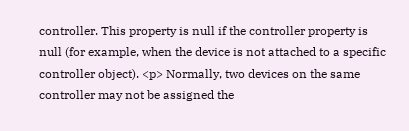controller. This property is null if the controller property is null (for example, when the device is not attached to a specific controller object). <p> Normally, two devices on the same controller may not be assigned the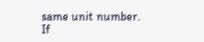same unit number. If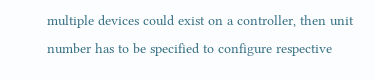multiple devices could exist on a controller, then unit number has to be specified to configure respective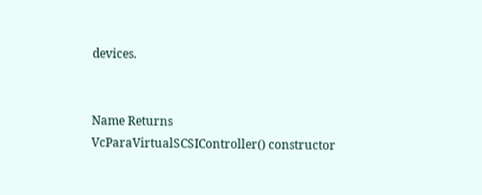devices.


Name Returns
VcParaVirtualSCSIController() constructor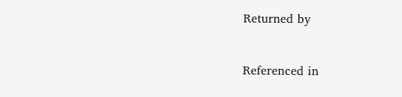Returned by


Referenced in